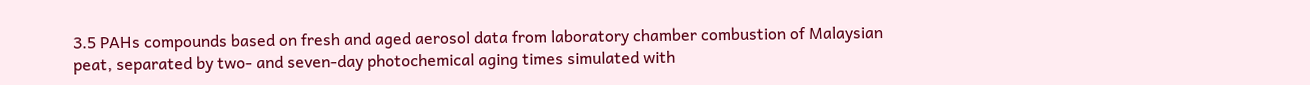3.5 PAHs compounds based on fresh and aged aerosol data from laboratory chamber combustion of Malaysian peat, separated by two- and seven-day photochemical aging times simulated with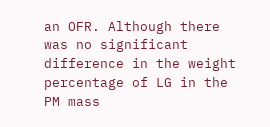an OFR. Although there was no significant difference in the weight percentage of LG in the PM mass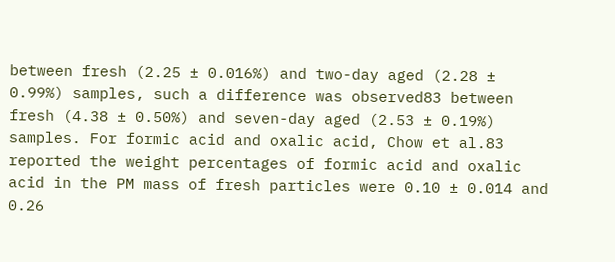between fresh (2.25 ± 0.016%) and two-day aged (2.28 ± 0.99%) samples, such a difference was observed83 between fresh (4.38 ± 0.50%) and seven-day aged (2.53 ± 0.19%) samples. For formic acid and oxalic acid, Chow et al.83 reported the weight percentages of formic acid and oxalic acid in the PM mass of fresh particles were 0.10 ± 0.014 and 0.26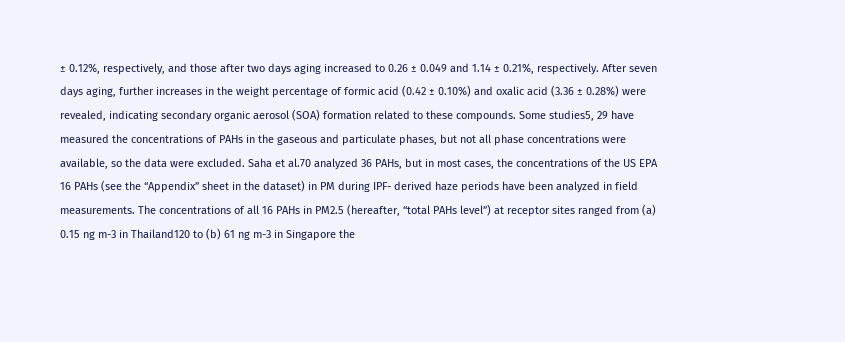± 0.12%, respectively, and those after two days aging increased to 0.26 ± 0.049 and 1.14 ± 0.21%, respectively. After seven days aging, further increases in the weight percentage of formic acid (0.42 ± 0.10%) and oxalic acid (3.36 ± 0.28%) were revealed, indicating secondary organic aerosol (SOA) formation related to these compounds. Some studies5, 29 have measured the concentrations of PAHs in the gaseous and particulate phases, but not all phase concentrations were available, so the data were excluded. Saha et al.70 analyzed 36 PAHs, but in most cases, the concentrations of the US EPA 16 PAHs (see the “Appendix” sheet in the dataset) in PM during IPF- derived haze periods have been analyzed in field measurements. The concentrations of all 16 PAHs in PM2.5 (hereafter, “total PAHs level”) at receptor sites ranged from (a) 0.15 ng m-3 in Thailand120 to (b) 61 ng m-3 in Singapore the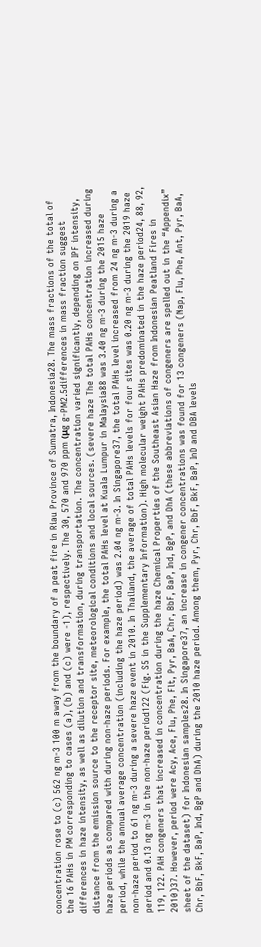concentration rose to (c) 562 ng m-3 100 m away from the boundary of a peat fire in Riau Province of Sumatra, Indonesia28. The mass fractions of the total of the 16 PAHs in PM corresponding to cases (a), (b) and (c) were -1), respectively. The 30, 570 and 970 ppm (μg g-PM2.5differences in mass fraction suggest differences in haze intensity, as well as dilution and transformation, during transportation. The concentration varied significantly, depending on IPF intensity, distance from the emission source to the receptor site, meteorological conditions and local sources. (severe haze The total PAHs concentration increased during haze periods as compared with during non-haze periods. For example, the total PAHs level at Kuala Lumpur in Malaysia88 was 3.40 ng m-3 during the 2015 haze period, while the annual average concentration (including the haze period) was 2.04 ng m-3. In Singapore37, the total PAHs level increased from 24 ng m-3 during a non-haze period to 61 ng m-3 during a severe haze event in 2010. In Thailand, the average of total PAHs levels for four sites was 0.20 ng m-3 during the 2019 haze period and 0.13 ng m-3 in the non-haze period122 (Fig. S5 in the Supplementary Information). High molecular weight PAHs predominated in the haze period24, 88, 92, 119, 122. PAH congeners that increased in concentration during the haze Chemical Properties of the Southeast Asian Haze from Indonesian Peatland Fires in 2010)37. However, period were Acy, Ace, Flu, Phe, Flt, Pyr, BaA, Chr, BbF, BaP, Ind, BgP, and DhA (these abbreviations of congeners are spelled out in the “Appendix” sheet of the dataset) for Indonesian samples28. In Singapore37, an increase in congener concentrations was found for 13 congeners (Nap, Flu, Phe, Ant, Pyr, BaA, Chr, BbF, BkF, BaP, Ind, BgP and DhA) during the 2010 haze period. Among them, Pyr, Chr, BbF, BkF, BaP, InD and DBA levels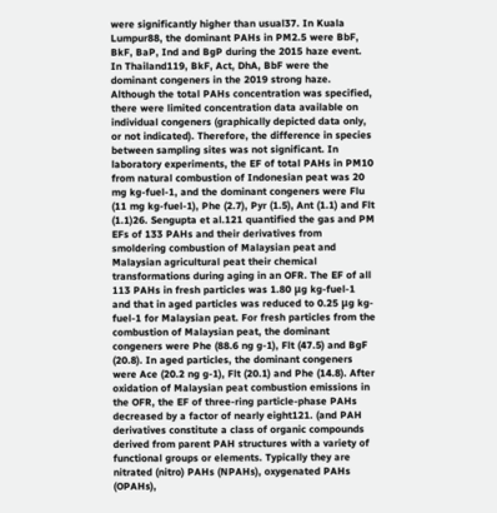were significantly higher than usual37. In Kuala Lumpur88, the dominant PAHs in PM2.5 were BbF, BkF, BaP, Ind and BgP during the 2015 haze event. In Thailand119, BkF, Act, DhA, BbF were the dominant congeners in the 2019 strong haze. Although the total PAHs concentration was specified, there were limited concentration data available on individual congeners (graphically depicted data only, or not indicated). Therefore, the difference in species between sampling sites was not significant. In laboratory experiments, the EF of total PAHs in PM10 from natural combustion of Indonesian peat was 20 mg kg-fuel-1, and the dominant congeners were Flu (11 mg kg-fuel-1), Phe (2.7), Pyr (1.5), Ant (1.1) and Flt (1.1)26. Sengupta et al.121 quantified the gas and PM EFs of 133 PAHs and their derivatives from smoldering combustion of Malaysian peat and Malaysian agricultural peat their chemical transformations during aging in an OFR. The EF of all 113 PAHs in fresh particles was 1.80 μg kg-fuel-1 and that in aged particles was reduced to 0.25 μg kg-fuel-1 for Malaysian peat. For fresh particles from the combustion of Malaysian peat, the dominant congeners were Phe (88.6 ng g-1), Flt (47.5) and BgF (20.8). In aged particles, the dominant congeners were Ace (20.2 ng g-1), Flt (20.1) and Phe (14.8). After oxidation of Malaysian peat combustion emissions in the OFR, the EF of three-ring particle-phase PAHs decreased by a factor of nearly eight121. (and PAH derivatives constitute a class of organic compounds derived from parent PAH structures with a variety of functional groups or elements. Typically they are nitrated (nitro) PAHs (NPAHs), oxygenated PAHs (OPAHs),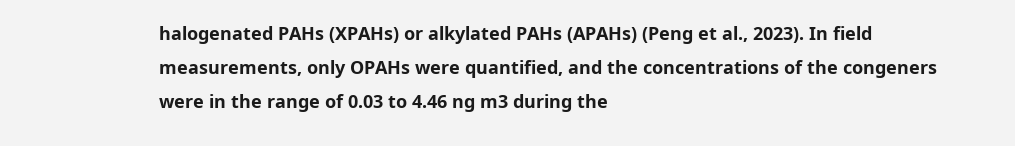halogenated PAHs (XPAHs) or alkylated PAHs (APAHs) (Peng et al., 2023). In field measurements, only OPAHs were quantified, and the concentrations of the congeners were in the range of 0.03 to 4.46 ng m3 during the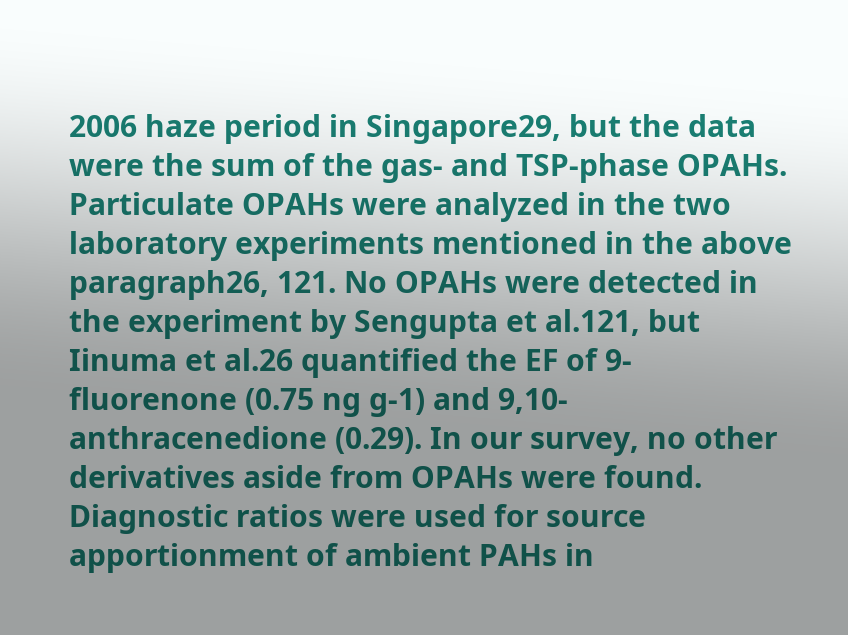2006 haze period in Singapore29, but the data were the sum of the gas- and TSP-phase OPAHs. Particulate OPAHs were analyzed in the two laboratory experiments mentioned in the above paragraph26, 121. No OPAHs were detected in the experiment by Sengupta et al.121, but Iinuma et al.26 quantified the EF of 9-fluorenone (0.75 ng g-1) and 9,10-anthracenedione (0.29). In our survey, no other derivatives aside from OPAHs were found. Diagnostic ratios were used for source apportionment of ambient PAHs in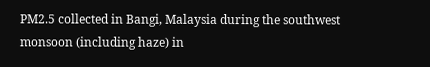PM2.5 collected in Bangi, Malaysia during the southwest monsoon (including haze) in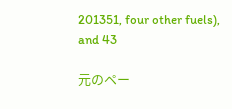201351, four other fuels), and 43

元のペー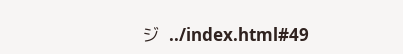ジ  ../index.html#49